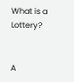What is a Lottery?


A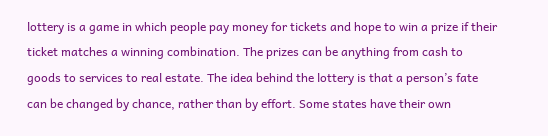lottery is a game in which people pay money for tickets and hope to win a prize if their ticket matches a winning combination. The prizes can be anything from cash to goods to services to real estate. The idea behind the lottery is that a person’s fate can be changed by chance, rather than by effort. Some states have their own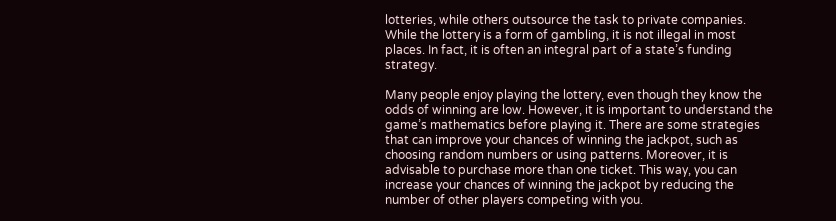lotteries, while others outsource the task to private companies. While the lottery is a form of gambling, it is not illegal in most places. In fact, it is often an integral part of a state’s funding strategy.

Many people enjoy playing the lottery, even though they know the odds of winning are low. However, it is important to understand the game’s mathematics before playing it. There are some strategies that can improve your chances of winning the jackpot, such as choosing random numbers or using patterns. Moreover, it is advisable to purchase more than one ticket. This way, you can increase your chances of winning the jackpot by reducing the number of other players competing with you.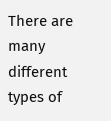There are many different types of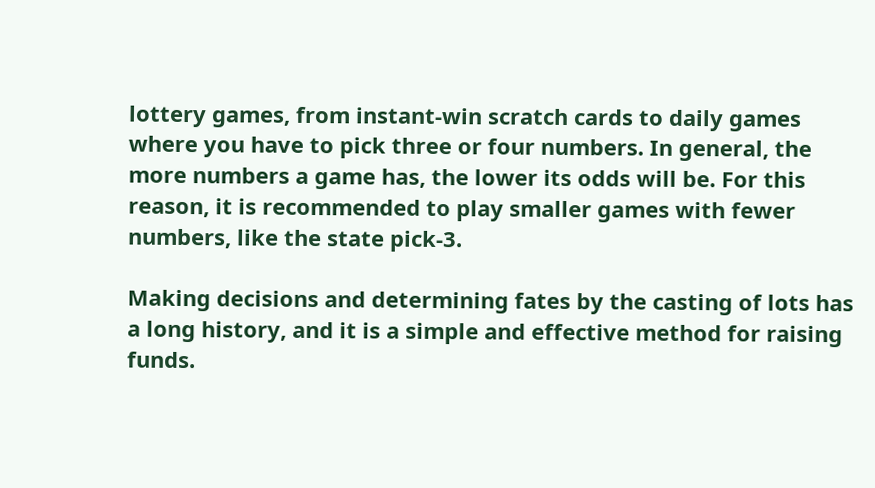lottery games, from instant-win scratch cards to daily games where you have to pick three or four numbers. In general, the more numbers a game has, the lower its odds will be. For this reason, it is recommended to play smaller games with fewer numbers, like the state pick-3.

Making decisions and determining fates by the casting of lots has a long history, and it is a simple and effective method for raising funds.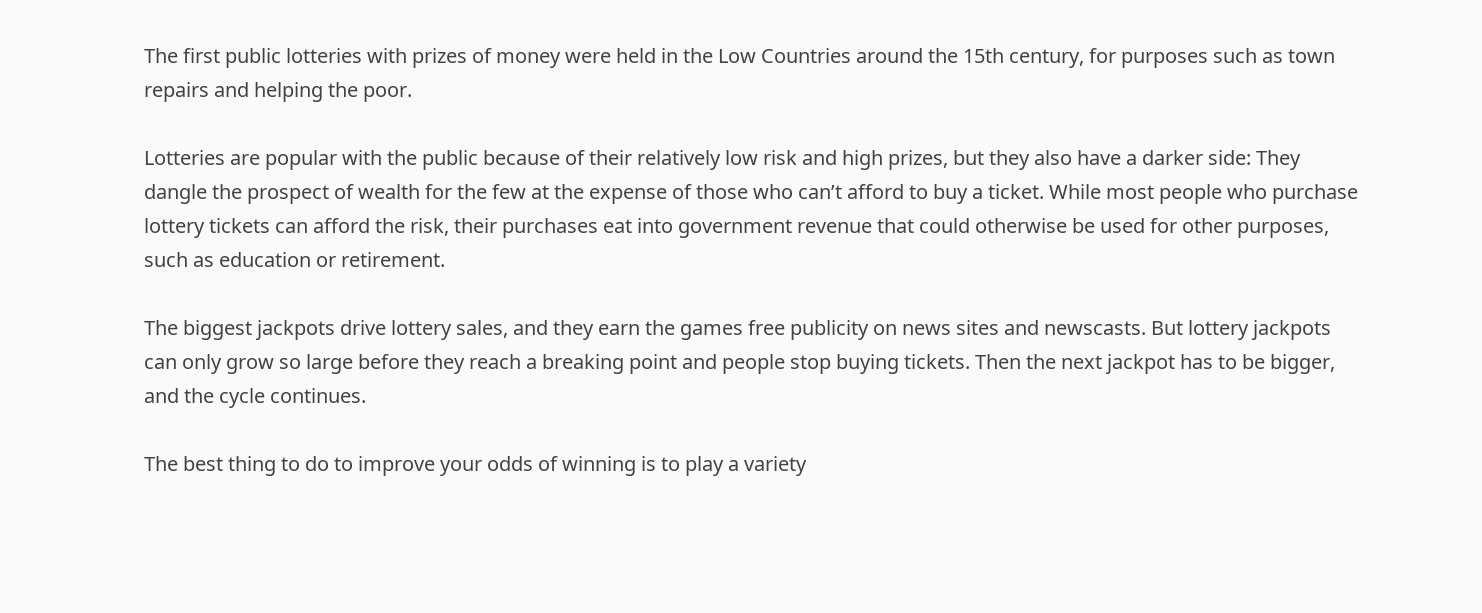The first public lotteries with prizes of money were held in the Low Countries around the 15th century, for purposes such as town repairs and helping the poor.

Lotteries are popular with the public because of their relatively low risk and high prizes, but they also have a darker side: They dangle the prospect of wealth for the few at the expense of those who can’t afford to buy a ticket. While most people who purchase lottery tickets can afford the risk, their purchases eat into government revenue that could otherwise be used for other purposes, such as education or retirement.

The biggest jackpots drive lottery sales, and they earn the games free publicity on news sites and newscasts. But lottery jackpots can only grow so large before they reach a breaking point and people stop buying tickets. Then the next jackpot has to be bigger, and the cycle continues.

The best thing to do to improve your odds of winning is to play a variety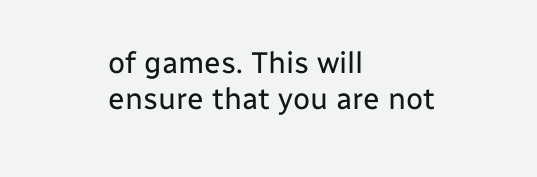of games. This will ensure that you are not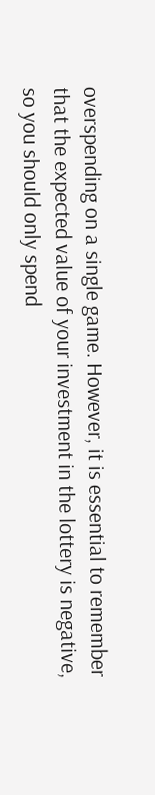overspending on a single game. However, it is essential to remember that the expected value of your investment in the lottery is negative, so you should only spend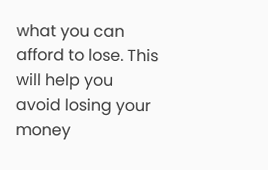what you can afford to lose. This will help you avoid losing your money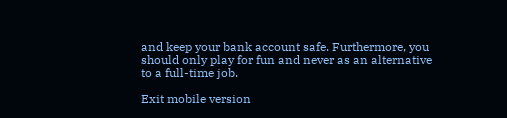and keep your bank account safe. Furthermore, you should only play for fun and never as an alternative to a full-time job.

Exit mobile version